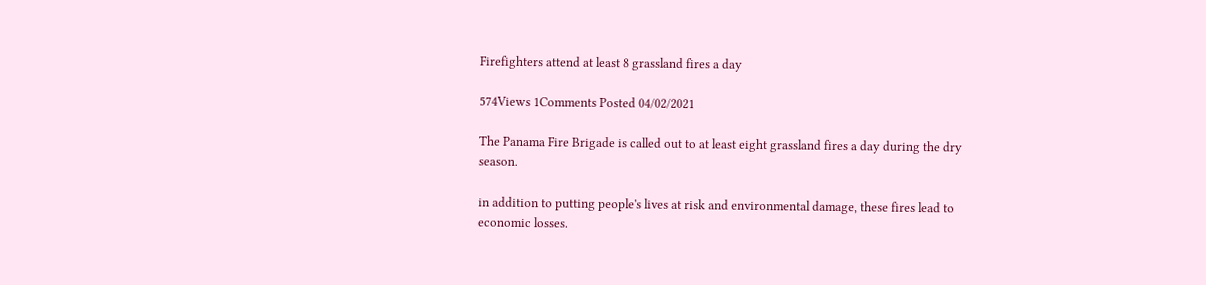Firefighters attend at least 8 grassland fires a day

574Views 1Comments Posted 04/02/2021

The Panama Fire Brigade is called out to at least eight grassland fires a day during the dry season.

in addition to putting people's lives at risk and environmental damage, these fires lead to economic losses.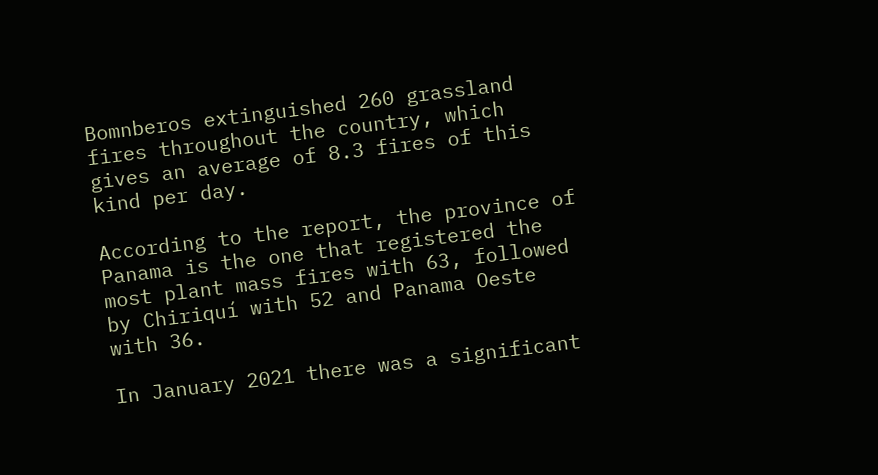Bomnberos extinguished 260 grassland fires throughout the country, which gives an average of 8.3 fires of this kind per day.

According to the report, the province of Panama is the one that registered the most plant mass fires with 63, followed by Chiriquí with 52 and Panama Oeste with 36.

In January 2021 there was a significant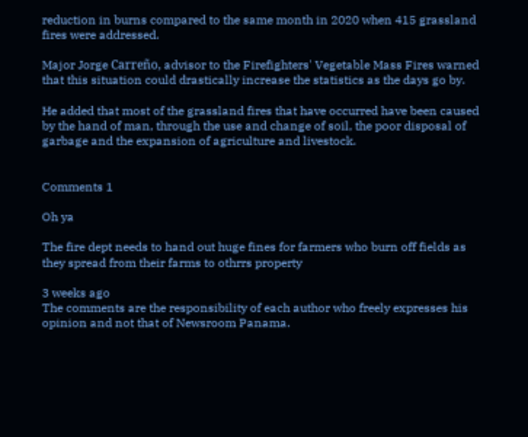reduction in burns compared to the same month in 2020 when 415 grassland fires were addressed.

Major Jorge Carreño, advisor to the Firefighters' Vegetable Mass Fires warned that this situation could drastically increase the statistics as the days go by.

He added that most of the grassland fires that have occurred have been caused by the hand of man, through the use and change of soil, the poor disposal of garbage and the expansion of agriculture and livestock.


Comments 1

Oh ya

The fire dept needs to hand out huge fines for farmers who burn off fields as they spread from their farms to othrrs property

3 weeks ago
The comments are the responsibility of each author who freely expresses his opinion and not that of Newsroom Panama.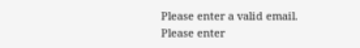Please enter a valid email.
Please enter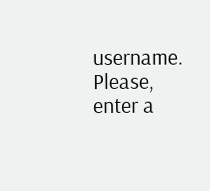username.
Please, enter a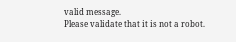valid message.
Please validate that it is not a robot.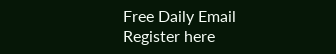Free Daily Email
Register here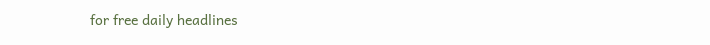for free daily headlines